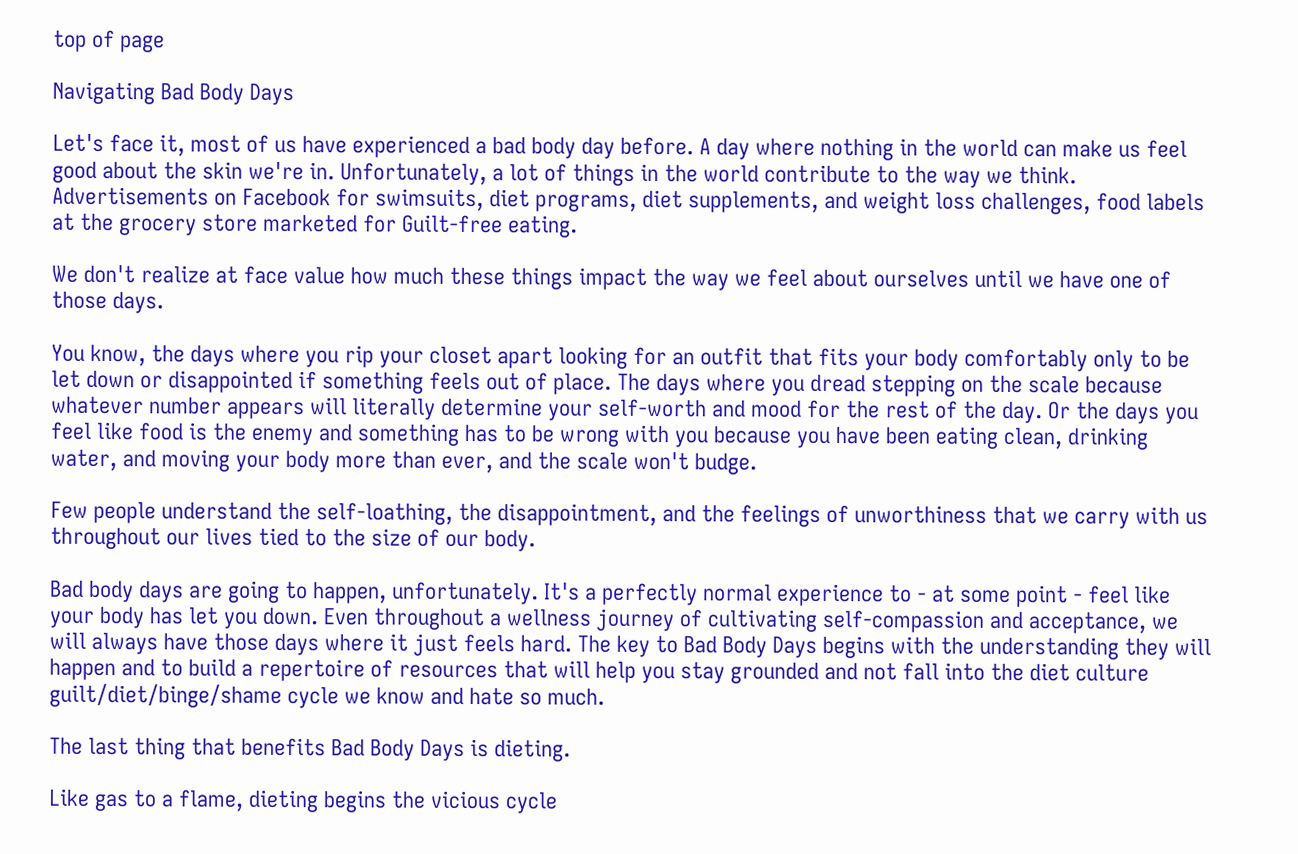top of page

Navigating Bad Body Days

Let's face it, most of us have experienced a bad body day before. A day where nothing in the world can make us feel good about the skin we're in. Unfortunately, a lot of things in the world contribute to the way we think. Advertisements on Facebook for swimsuits, diet programs, diet supplements, and weight loss challenges, food labels at the grocery store marketed for Guilt-free eating.

We don't realize at face value how much these things impact the way we feel about ourselves until we have one of those days.

You know, the days where you rip your closet apart looking for an outfit that fits your body comfortably only to be let down or disappointed if something feels out of place. The days where you dread stepping on the scale because whatever number appears will literally determine your self-worth and mood for the rest of the day. Or the days you feel like food is the enemy and something has to be wrong with you because you have been eating clean, drinking water, and moving your body more than ever, and the scale won't budge.

Few people understand the self-loathing, the disappointment, and the feelings of unworthiness that we carry with us throughout our lives tied to the size of our body.

Bad body days are going to happen, unfortunately. It's a perfectly normal experience to - at some point - feel like your body has let you down. Even throughout a wellness journey of cultivating self-compassion and acceptance, we will always have those days where it just feels hard. The key to Bad Body Days begins with the understanding they will happen and to build a repertoire of resources that will help you stay grounded and not fall into the diet culture guilt/diet/binge/shame cycle we know and hate so much.

The last thing that benefits Bad Body Days is dieting.

Like gas to a flame, dieting begins the vicious cycle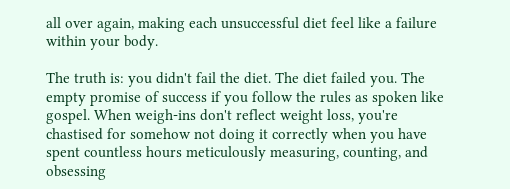all over again, making each unsuccessful diet feel like a failure within your body.

The truth is: you didn't fail the diet. The diet failed you. The empty promise of success if you follow the rules as spoken like gospel. When weigh-ins don't reflect weight loss, you're chastised for somehow not doing it correctly when you have spent countless hours meticulously measuring, counting, and obsessing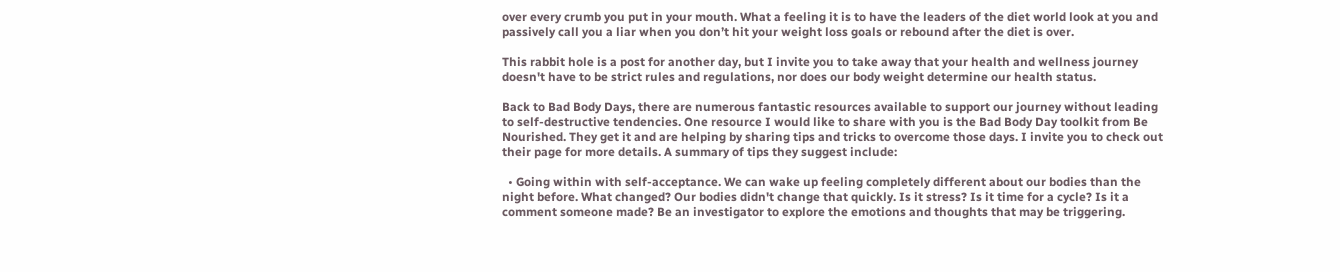over every crumb you put in your mouth. What a feeling it is to have the leaders of the diet world look at you and passively call you a liar when you don’t hit your weight loss goals or rebound after the diet is over.

This rabbit hole is a post for another day, but I invite you to take away that your health and wellness journey doesn't have to be strict rules and regulations, nor does our body weight determine our health status.

Back to Bad Body Days, there are numerous fantastic resources available to support our journey without leading to self-destructive tendencies. One resource I would like to share with you is the Bad Body Day toolkit from Be Nourished. They get it and are helping by sharing tips and tricks to overcome those days. I invite you to check out their page for more details. A summary of tips they suggest include:

  • Going within with self-acceptance. We can wake up feeling completely different about our bodies than the night before. What changed? Our bodies didn't change that quickly. Is it stress? Is it time for a cycle? Is it a comment someone made? Be an investigator to explore the emotions and thoughts that may be triggering.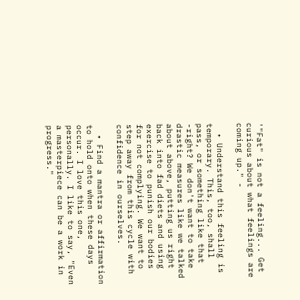'"Fat" is not a feeling... Get curious about what feelings are coming up." -

  • Understand this feeling is temporary. This, too, shall pass, or something like that -right? We don't want to take drastic measures like we talked about above, putting us right back into fad diets and using exercise to punish our bodies for not complying. We want to step away from this cycle with confidence in ourselves.

  • Find a mantra or affirmation to hold onto when these days occur. I love this one, personally. I like to say, "Even a masterpiece can be a work in progress."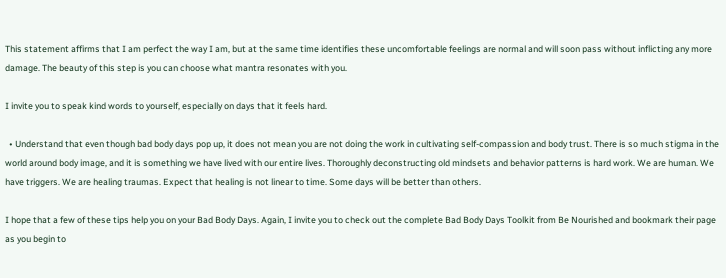This statement affirms that I am perfect the way I am, but at the same time identifies these uncomfortable feelings are normal and will soon pass without inflicting any more damage. The beauty of this step is you can choose what mantra resonates with you.

I invite you to speak kind words to yourself, especially on days that it feels hard.

  • Understand that even though bad body days pop up, it does not mean you are not doing the work in cultivating self-compassion and body trust. There is so much stigma in the world around body image, and it is something we have lived with our entire lives. Thoroughly deconstructing old mindsets and behavior patterns is hard work. We are human. We have triggers. We are healing traumas. Expect that healing is not linear to time. Some days will be better than others.

I hope that a few of these tips help you on your Bad Body Days. Again, I invite you to check out the complete Bad Body Days Toolkit from Be Nourished and bookmark their page as you begin to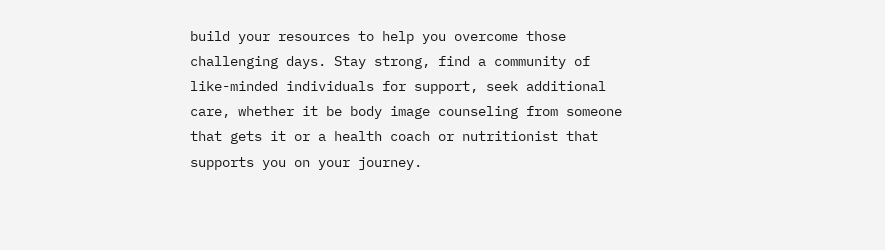build your resources to help you overcome those challenging days. Stay strong, find a community of like-minded individuals for support, seek additional care, whether it be body image counseling from someone that gets it or a health coach or nutritionist that supports you on your journey.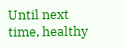Until next time, healthy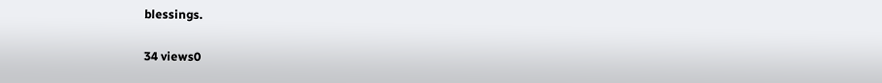blessings.

34 views0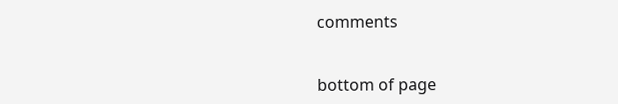comments


bottom of page